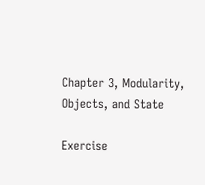Chapter 3, Modularity, Objects, and State

Exercise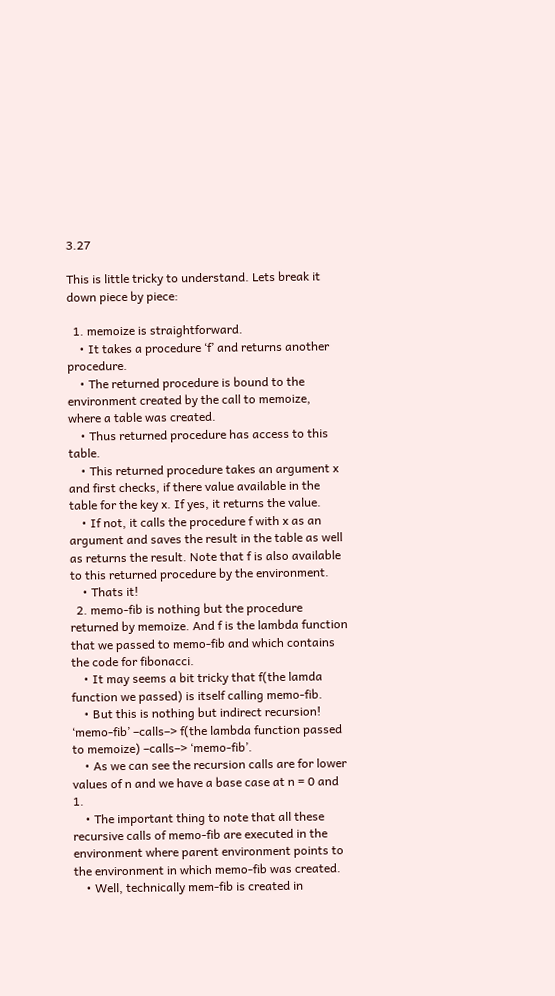3.27

This is little tricky to understand. Lets break it down piece by piece:

  1. memoize is straightforward.
    • It takes a procedure ‘f’ and returns another procedure.
    • The returned procedure is bound to the environment created by the call to memoize, where a table was created.
    • Thus returned procedure has access to this table.
    • This returned procedure takes an argument x and first checks, if there value available in the table for the key x. If yes, it returns the value.
    • If not, it calls the procedure f with x as an argument and saves the result in the table as well as returns the result. Note that f is also available to this returned procedure by the environment.
    • Thats it!
  2. memo-fib is nothing but the procedure returned by memoize. And f is the lambda function that we passed to memo-fib and which contains the code for fibonacci.
    • It may seems a bit tricky that f(the lamda function we passed) is itself calling memo-fib.
    • But this is nothing but indirect recursion! ‘memo-fib’ –calls–> f(the lambda function passed to memoize) –calls–> ‘memo-fib’.
    • As we can see the recursion calls are for lower values of n and we have a base case at n = 0 and 1.
    • The important thing to note that all these recursive calls of memo-fib are executed in the environment where parent environment points to the environment in which memo-fib was created.
    • Well, technically mem-fib is created in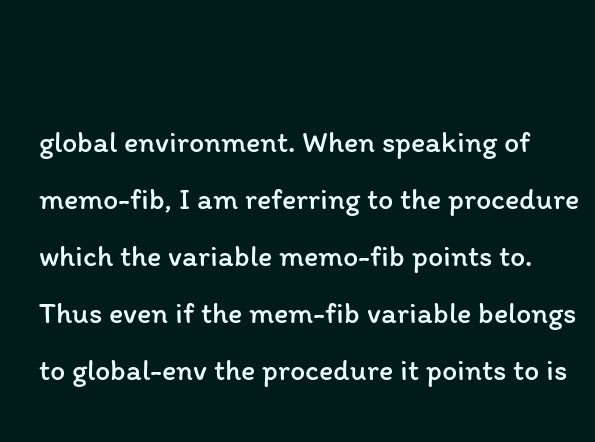global environment. When speaking of memo-fib, I am referring to the procedure which the variable memo-fib points to. Thus even if the mem-fib variable belongs to global-env the procedure it points to is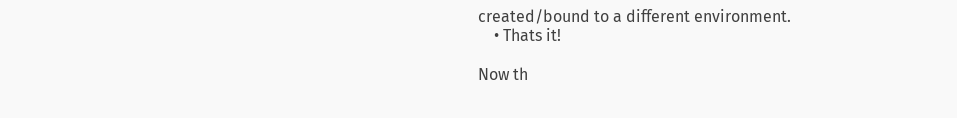created/bound to a different environment.
    • Thats it!

Now th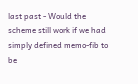last past - Would the scheme still work if we had simply defined memo-fib to be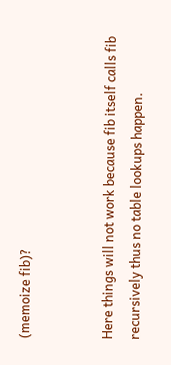(memoize fib)?


Here things will not work because fib itself calls fib recursively thus no table lookups happen.